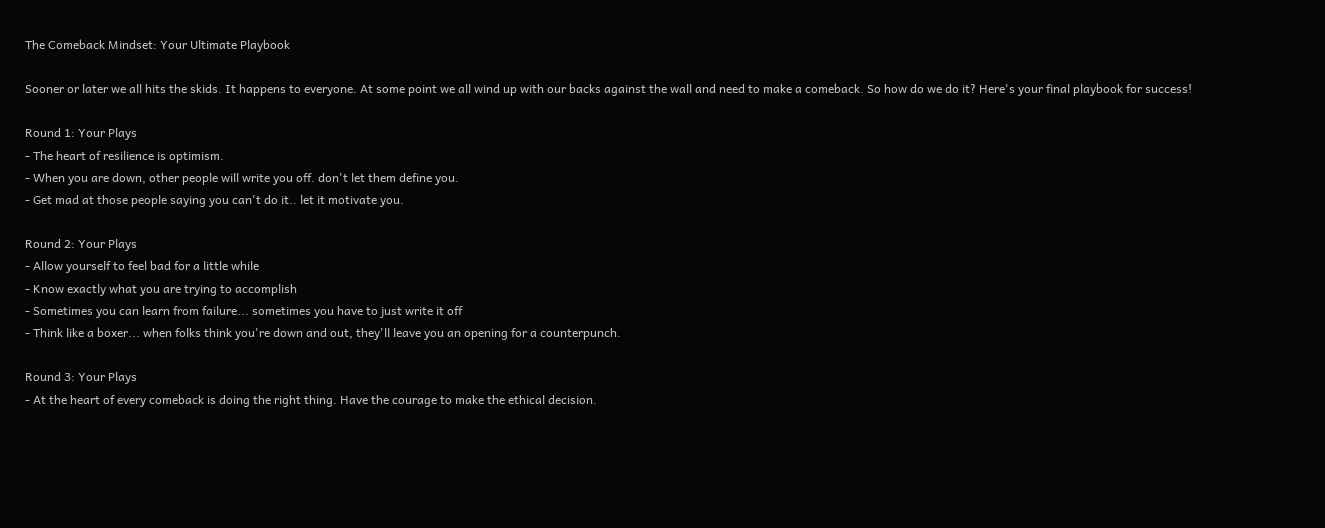The Comeback Mindset: Your Ultimate Playbook

Sooner or later we all hits the skids. It happens to everyone. At some point we all wind up with our backs against the wall and need to make a comeback. So how do we do it? Here's your final playbook for success!

Round 1: Your Plays
- The heart of resilience is optimism.
- When you are down, other people will write you off. don't let them define you.
- Get mad at those people saying you can't do it.. let it motivate you.

Round 2: Your Plays
- Allow yourself to feel bad for a little while
- Know exactly what you are trying to accomplish
- Sometimes you can learn from failure... sometimes you have to just write it off
- Think like a boxer... when folks think you're down and out, they'll leave you an opening for a counterpunch.

Round 3: Your Plays
- At the heart of every comeback is doing the right thing. Have the courage to make the ethical decision.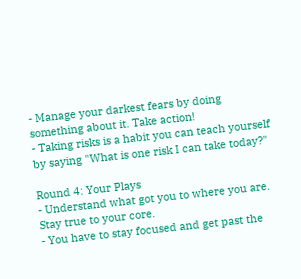- Manage your darkest fears by doing something about it. Take action!
- Taking risks is a habit you can teach yourself by saying "What is one risk I can take today?"

Round 4: Your Plays
- Understand what got you to where you are. Stay true to your core.
- You have to stay focused and get past the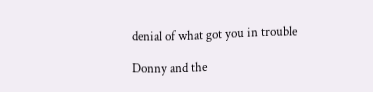denial of what got you in trouble

Donny and the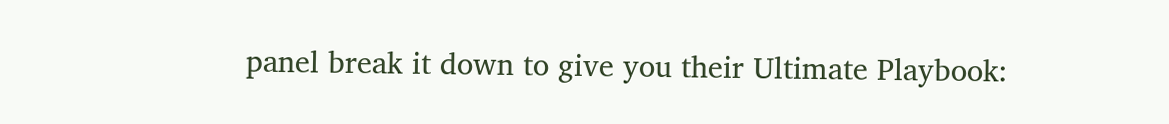panel break it down to give you their Ultimate Playbook: